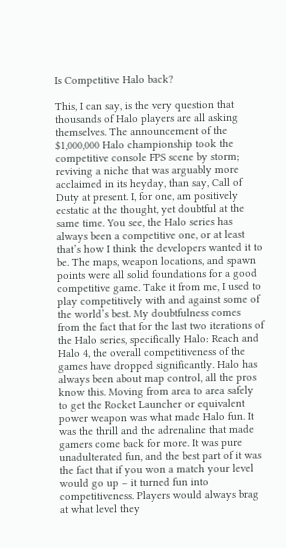Is Competitive Halo back?

This, I can say, is the very question that thousands of Halo players are all asking themselves. The announcement of the $1,000,000 Halo championship took the competitive console FPS scene by storm; reviving a niche that was arguably more acclaimed in its heyday, than say, Call of Duty at present. I, for one, am positively ecstatic at the thought, yet doubtful at the same time. You see, the Halo series has always been a competitive one, or at least that’s how I think the developers wanted it to be. The maps, weapon locations, and spawn points were all solid foundations for a good competitive game. Take it from me, I used to play competitively with and against some of the world’s best. My doubtfulness comes from the fact that for the last two iterations of the Halo series, specifically Halo: Reach and Halo 4, the overall competitiveness of the games have dropped significantly. Halo has always been about map control, all the pros know this. Moving from area to area safely to get the Rocket Launcher or equivalent power weapon was what made Halo fun. It was the thrill and the adrenaline that made gamers come back for more. It was pure unadulterated fun, and the best part of it was the fact that if you won a match your level would go up – it turned fun into competitiveness. Players would always brag at what level they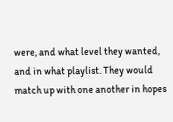were, and what level they wanted, and in what playlist. They would match up with one another in hopes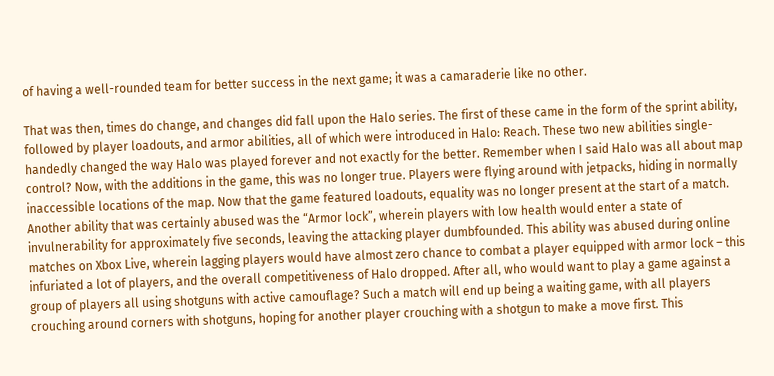of having a well-rounded team for better success in the next game; it was a camaraderie like no other.

That was then, times do change, and changes did fall upon the Halo series. The first of these came in the form of the sprint ability, followed by player loadouts, and armor abilities, all of which were introduced in Halo: Reach. These two new abilities single-handedly changed the way Halo was played forever and not exactly for the better. Remember when I said Halo was all about map control? Now, with the additions in the game, this was no longer true. Players were flying around with jetpacks, hiding in normally inaccessible locations of the map. Now that the game featured loadouts, equality was no longer present at the start of a match. Another ability that was certainly abused was the “Armor lock”, wherein players with low health would enter a state of invulnerability for approximately five seconds, leaving the attacking player dumbfounded. This ability was abused during online matches on Xbox Live, wherein lagging players would have almost zero chance to combat a player equipped with armor lock – this infuriated a lot of players, and the overall competitiveness of Halo dropped. After all, who would want to play a game against a group of players all using shotguns with active camouflage? Such a match will end up being a waiting game, with all players crouching around corners with shotguns, hoping for another player crouching with a shotgun to make a move first. This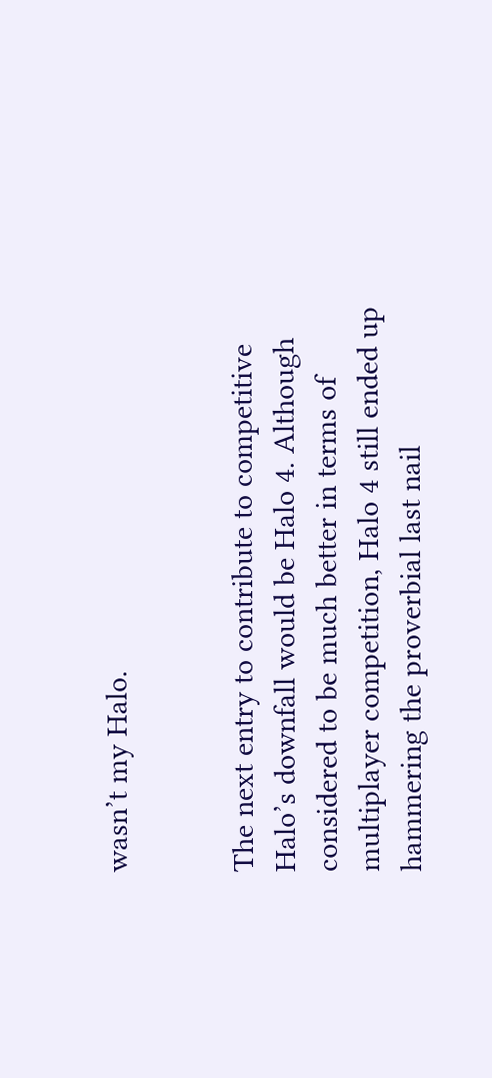wasn’t my Halo.


The next entry to contribute to competitive Halo’s downfall would be Halo 4. Although considered to be much better in terms of multiplayer competition, Halo 4 still ended up hammering the proverbial last nail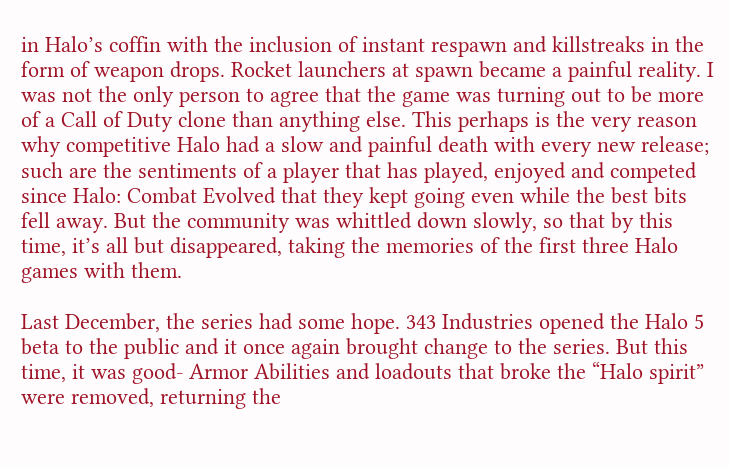in Halo’s coffin with the inclusion of instant respawn and killstreaks in the form of weapon drops. Rocket launchers at spawn became a painful reality. I was not the only person to agree that the game was turning out to be more of a Call of Duty clone than anything else. This perhaps is the very reason why competitive Halo had a slow and painful death with every new release; such are the sentiments of a player that has played, enjoyed and competed since Halo: Combat Evolved that they kept going even while the best bits fell away. But the community was whittled down slowly, so that by this time, it’s all but disappeared, taking the memories of the first three Halo games with them.

Last December, the series had some hope. 343 Industries opened the Halo 5 beta to the public and it once again brought change to the series. But this time, it was good- Armor Abilities and loadouts that broke the “Halo spirit” were removed, returning the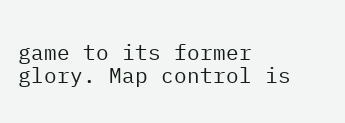game to its former glory. Map control is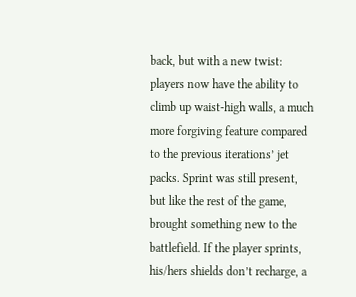back, but with a new twist: players now have the ability to climb up waist-high walls, a much more forgiving feature compared to the previous iterations’ jet packs. Sprint was still present, but like the rest of the game, brought something new to the battlefield. If the player sprints, his/hers shields don’t recharge, a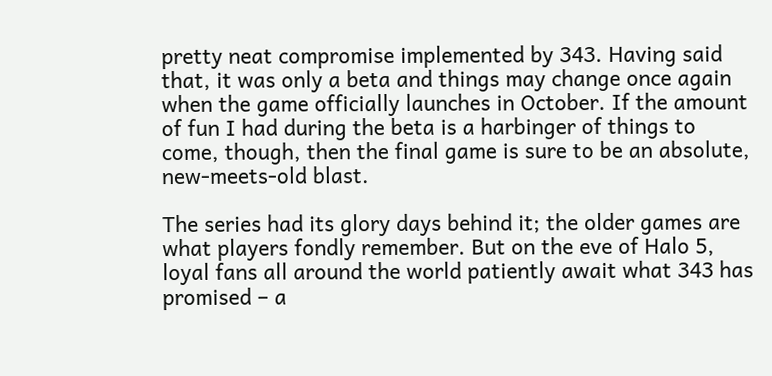pretty neat compromise implemented by 343. Having said that, it was only a beta and things may change once again when the game officially launches in October. If the amount of fun I had during the beta is a harbinger of things to come, though, then the final game is sure to be an absolute, new-meets-old blast.

The series had its glory days behind it; the older games are what players fondly remember. But on the eve of Halo 5, loyal fans all around the world patiently await what 343 has promised – a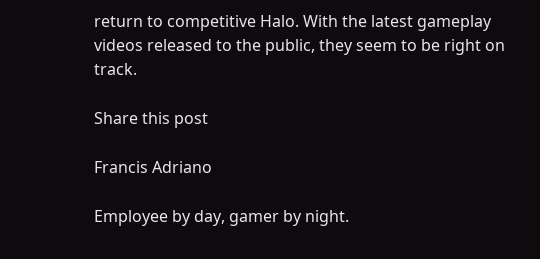return to competitive Halo. With the latest gameplay videos released to the public, they seem to be right on track.

Share this post

Francis Adriano

Employee by day, gamer by night.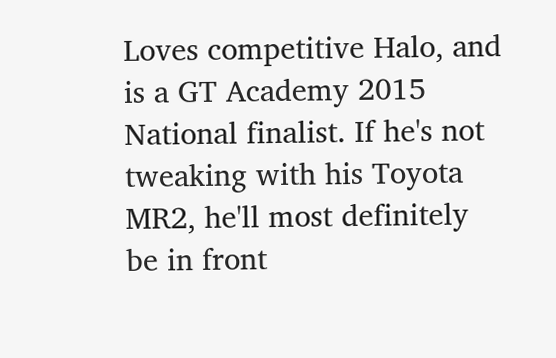Loves competitive Halo, and is a GT Academy 2015 National finalist. If he's not tweaking with his Toyota MR2, he'll most definitely be in front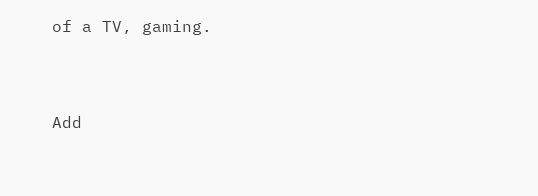of a TV, gaming.


Add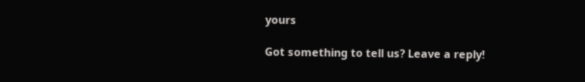yours

Got something to tell us? Leave a reply!